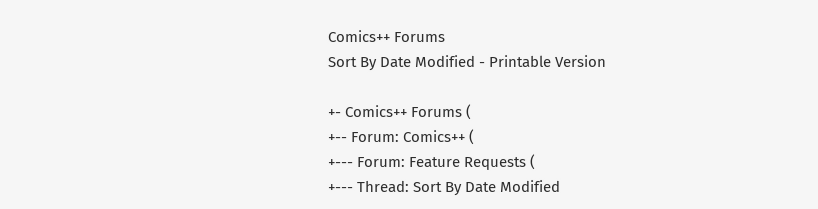Comics++ Forums
Sort By Date Modified - Printable Version

+- Comics++ Forums (
+-- Forum: Comics++ (
+--- Forum: Feature Requests (
+--- Thread: Sort By Date Modified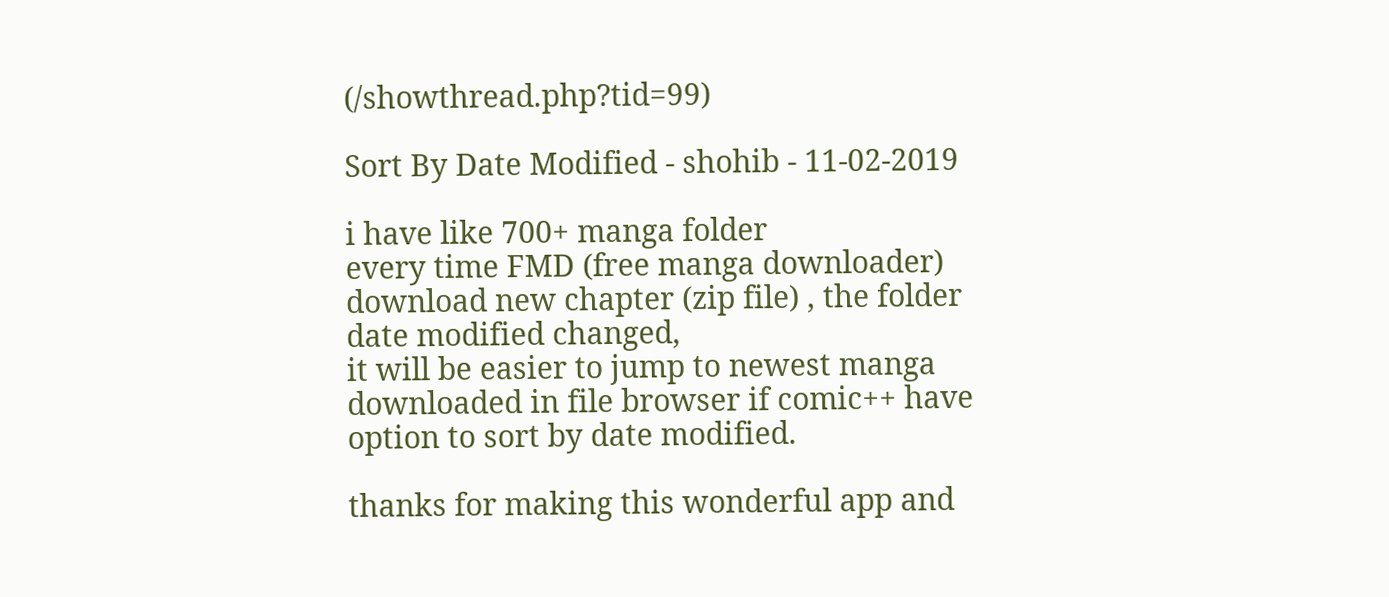(/showthread.php?tid=99)

Sort By Date Modified - shohib - 11-02-2019

i have like 700+ manga folder
every time FMD (free manga downloader) download new chapter (zip file) , the folder date modified changed,
it will be easier to jump to newest manga downloaded in file browser if comic++ have option to sort by date modified.

thanks for making this wonderful app and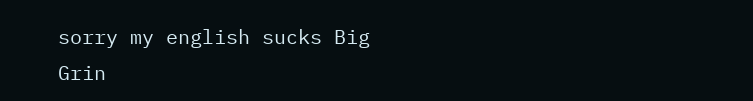sorry my english sucks Big Grin